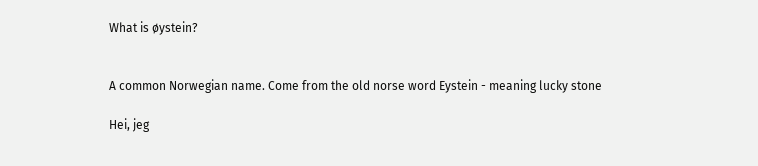What is øystein?


A common Norwegian name. Come from the old norse word Eystein - meaning lucky stone

Hei, jeg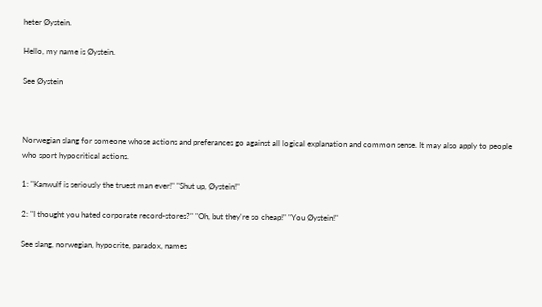heter Øystein.

Hello, my name is Øystein.

See Øystein



Norwegian slang for someone whose actions and preferances go against all logical explanation and common sense. It may also apply to people who sport hypocritical actions.

1: "Kanwulf is seriously the truest man ever!" "Shut up, Øystein!"

2: "I thought you hated corporate record-stores?" "Oh, but they're so cheap!" "You Øystein!"

See slang, norwegian, hypocrite, paradox, names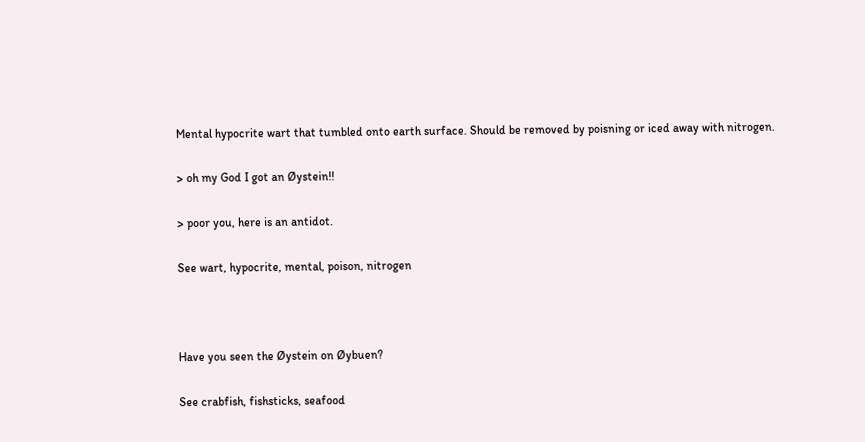Mental hypocrite wart that tumbled onto earth surface. Should be removed by poisning or iced away with nitrogen.

> oh my God I got an Øystein!!

> poor you, here is an antidot.

See wart, hypocrite, mental, poison, nitrogen



Have you seen the Øystein on Øybuen?

See crabfish, fishsticks, seafood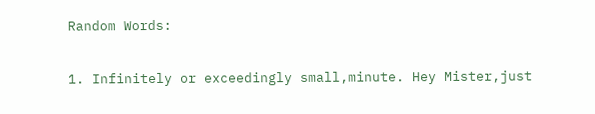Random Words:

1. Infinitely or exceedingly small,minute. Hey Mister,just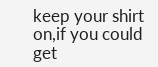keep your shirt on,if you could get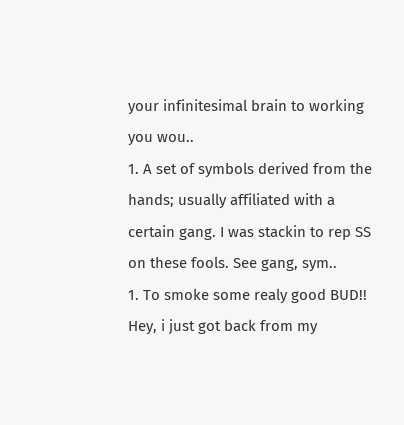your infinitesimal brain to working you wou..
1. A set of symbols derived from the hands; usually affiliated with a certain gang. I was stackin to rep SS on these fools. See gang, sym..
1. To smoke some realy good BUD!! Hey, i just got back from my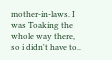mother-in-laws. I was Toaking the whole way there, so i didn't have to..